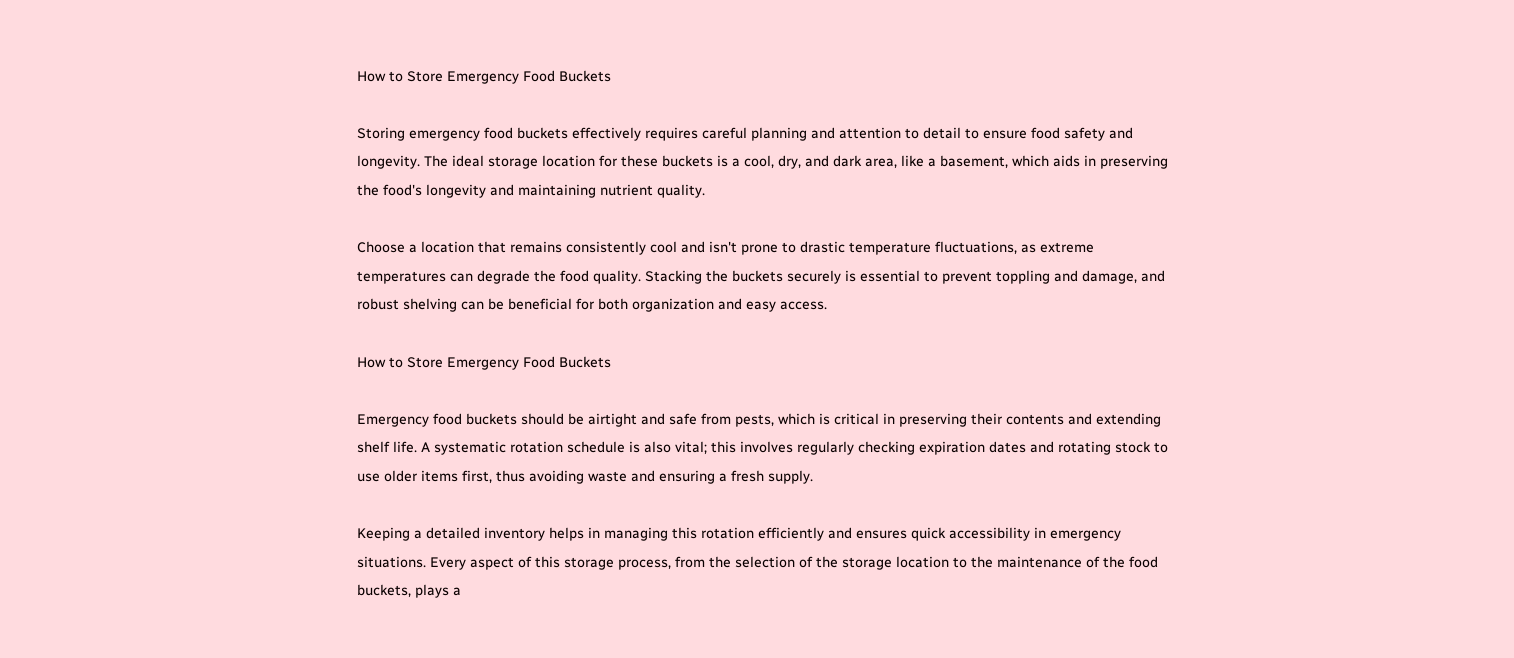How to Store Emergency Food Buckets

Storing emergency food buckets effectively requires careful planning and attention to detail to ensure food safety and longevity. The ideal storage location for these buckets is a cool, dry, and dark area, like a basement, which aids in preserving the food's longevity and maintaining nutrient quality.

Choose a location that remains consistently cool and isn't prone to drastic temperature fluctuations, as extreme temperatures can degrade the food quality. Stacking the buckets securely is essential to prevent toppling and damage, and robust shelving can be beneficial for both organization and easy access.

How to Store Emergency Food Buckets

Emergency food buckets should be airtight and safe from pests, which is critical in preserving their contents and extending shelf life. A systematic rotation schedule is also vital; this involves regularly checking expiration dates and rotating stock to use older items first, thus avoiding waste and ensuring a fresh supply.

Keeping a detailed inventory helps in managing this rotation efficiently and ensures quick accessibility in emergency situations. Every aspect of this storage process, from the selection of the storage location to the maintenance of the food buckets, plays a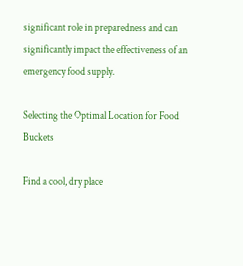significant role in preparedness and can significantly impact the effectiveness of an emergency food supply.

Selecting the Optimal Location for Food Buckets

Find a cool, dry place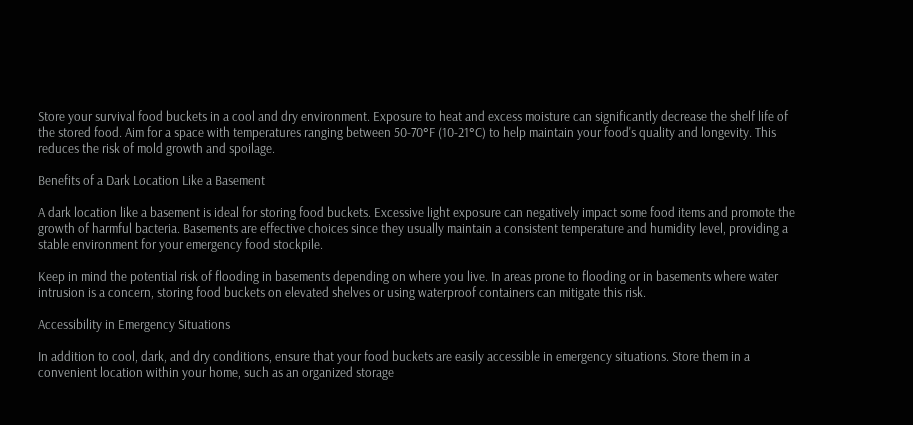Store your survival food buckets in a cool and dry environment. Exposure to heat and excess moisture can significantly decrease the shelf life of the stored food. Aim for a space with temperatures ranging between 50-70°F (10-21°C) to help maintain your food's quality and longevity. This reduces the risk of mold growth and spoilage.

Benefits of a Dark Location Like a Basement

A dark location like a basement is ideal for storing food buckets. Excessive light exposure can negatively impact some food items and promote the growth of harmful bacteria. Basements are effective choices since they usually maintain a consistent temperature and humidity level, providing a stable environment for your emergency food stockpile.

Keep in mind the potential risk of flooding in basements depending on where you live. In areas prone to flooding or in basements where water intrusion is a concern, storing food buckets on elevated shelves or using waterproof containers can mitigate this risk.

Accessibility in Emergency Situations

In addition to cool, dark, and dry conditions, ensure that your food buckets are easily accessible in emergency situations. Store them in a convenient location within your home, such as an organized storage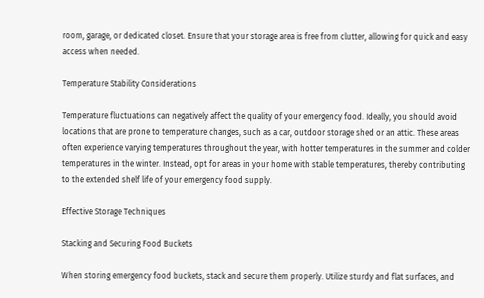room, garage, or dedicated closet. Ensure that your storage area is free from clutter, allowing for quick and easy access when needed.

Temperature Stability Considerations

Temperature fluctuations can negatively affect the quality of your emergency food. Ideally, you should avoid locations that are prone to temperature changes, such as a car, outdoor storage shed or an attic. These areas often experience varying temperatures throughout the year, with hotter temperatures in the summer and colder temperatures in the winter. Instead, opt for areas in your home with stable temperatures, thereby contributing to the extended shelf life of your emergency food supply.

Effective Storage Techniques

Stacking and Securing Food Buckets

When storing emergency food buckets, stack and secure them properly. Utilize sturdy and flat surfaces, and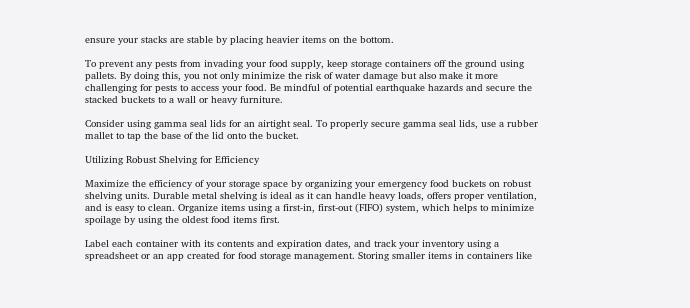ensure your stacks are stable by placing heavier items on the bottom.

To prevent any pests from invading your food supply, keep storage containers off the ground using pallets. By doing this, you not only minimize the risk of water damage but also make it more challenging for pests to access your food. Be mindful of potential earthquake hazards and secure the stacked buckets to a wall or heavy furniture.

Consider using gamma seal lids for an airtight seal. To properly secure gamma seal lids, use a rubber mallet to tap the base of the lid onto the bucket.

Utilizing Robust Shelving for Efficiency

Maximize the efficiency of your storage space by organizing your emergency food buckets on robust shelving units. Durable metal shelving is ideal as it can handle heavy loads, offers proper ventilation, and is easy to clean. Organize items using a first-in, first-out (FIFO) system, which helps to minimize spoilage by using the oldest food items first.

Label each container with its contents and expiration dates, and track your inventory using a spreadsheet or an app created for food storage management. Storing smaller items in containers like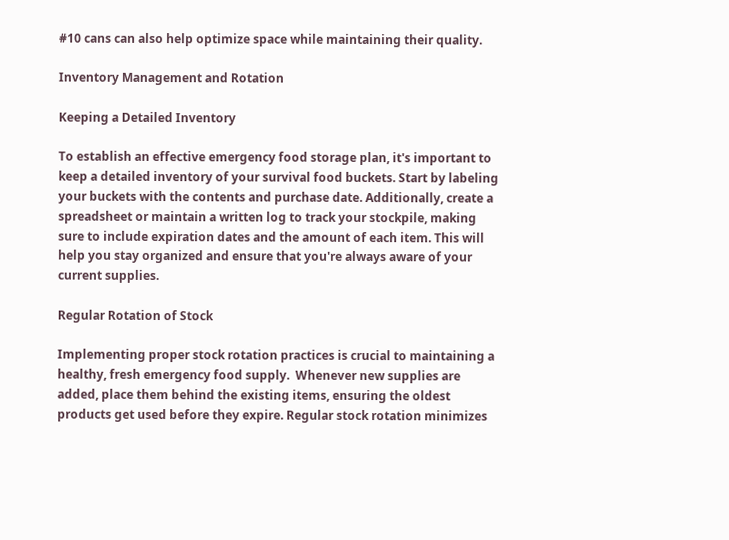#10 cans can also help optimize space while maintaining their quality.

Inventory Management and Rotation

Keeping a Detailed Inventory

To establish an effective emergency food storage plan, it's important to keep a detailed inventory of your survival food buckets. Start by labeling your buckets with the contents and purchase date. Additionally, create a spreadsheet or maintain a written log to track your stockpile, making sure to include expiration dates and the amount of each item. This will help you stay organized and ensure that you're always aware of your current supplies.

Regular Rotation of Stock

Implementing proper stock rotation practices is crucial to maintaining a healthy, fresh emergency food supply.  Whenever new supplies are added, place them behind the existing items, ensuring the oldest products get used before they expire. Regular stock rotation minimizes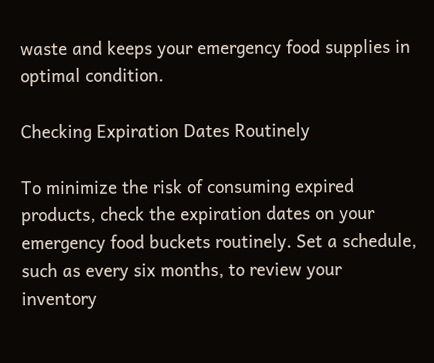waste and keeps your emergency food supplies in optimal condition.

Checking Expiration Dates Routinely

To minimize the risk of consuming expired products, check the expiration dates on your emergency food buckets routinely. Set a schedule, such as every six months, to review your inventory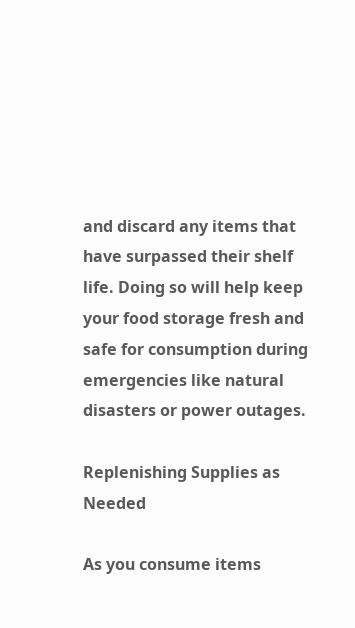and discard any items that have surpassed their shelf life. Doing so will help keep your food storage fresh and safe for consumption during emergencies like natural disasters or power outages.

Replenishing Supplies as Needed

As you consume items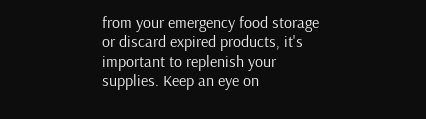from your emergency food storage or discard expired products, it's important to replenish your supplies. Keep an eye on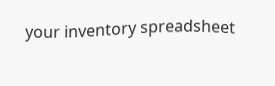your inventory spreadsheet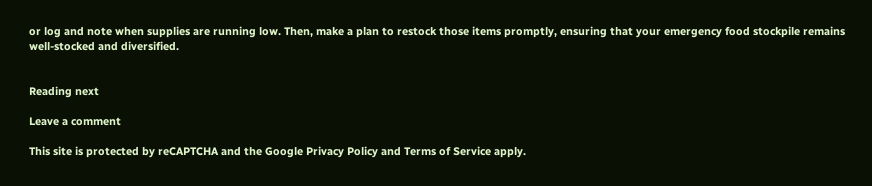or log and note when supplies are running low. Then, make a plan to restock those items promptly, ensuring that your emergency food stockpile remains well-stocked and diversified.


Reading next

Leave a comment

This site is protected by reCAPTCHA and the Google Privacy Policy and Terms of Service apply.